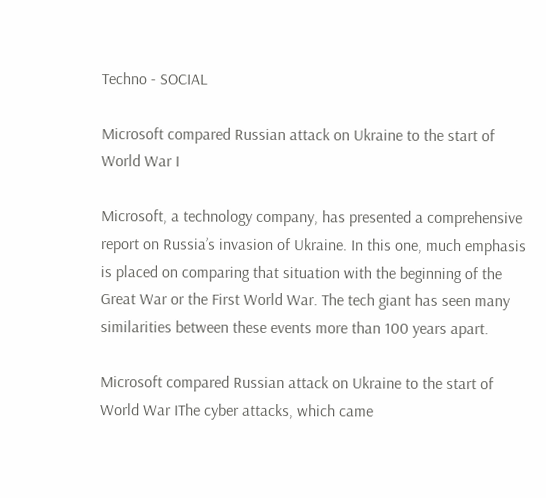Techno - SOCIAL

Microsoft compared Russian attack on Ukraine to the start of World War I

Microsoft, a technology company, has presented a comprehensive report on Russia’s invasion of Ukraine. In this one, much emphasis is placed on comparing that situation with the beginning of the Great War or the First World War. The tech giant has seen many similarities between these events more than 100 years apart.

Microsoft compared Russian attack on Ukraine to the start of World War IThe cyber attacks, which came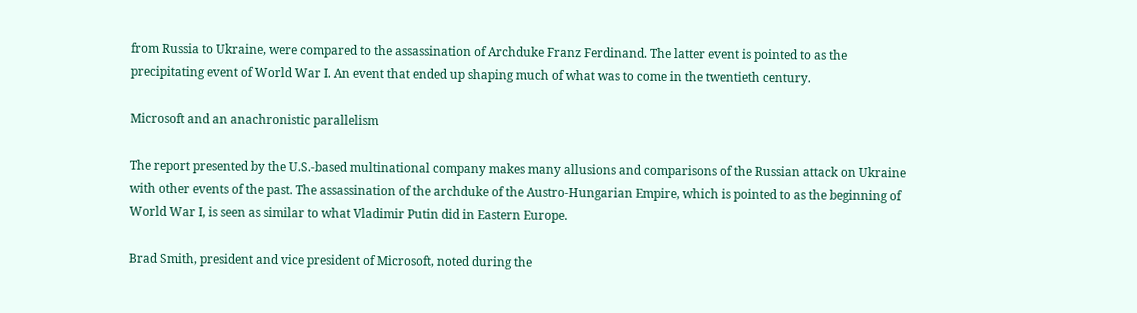from Russia to Ukraine, were compared to the assassination of Archduke Franz Ferdinand. The latter event is pointed to as the precipitating event of World War I. An event that ended up shaping much of what was to come in the twentieth century.

Microsoft and an anachronistic parallelism

The report presented by the U.S.-based multinational company makes many allusions and comparisons of the Russian attack on Ukraine with other events of the past. The assassination of the archduke of the Austro-Hungarian Empire, which is pointed to as the beginning of World War I, is seen as similar to what Vladimir Putin did in Eastern Europe.

Brad Smith, president and vice president of Microsoft, noted during the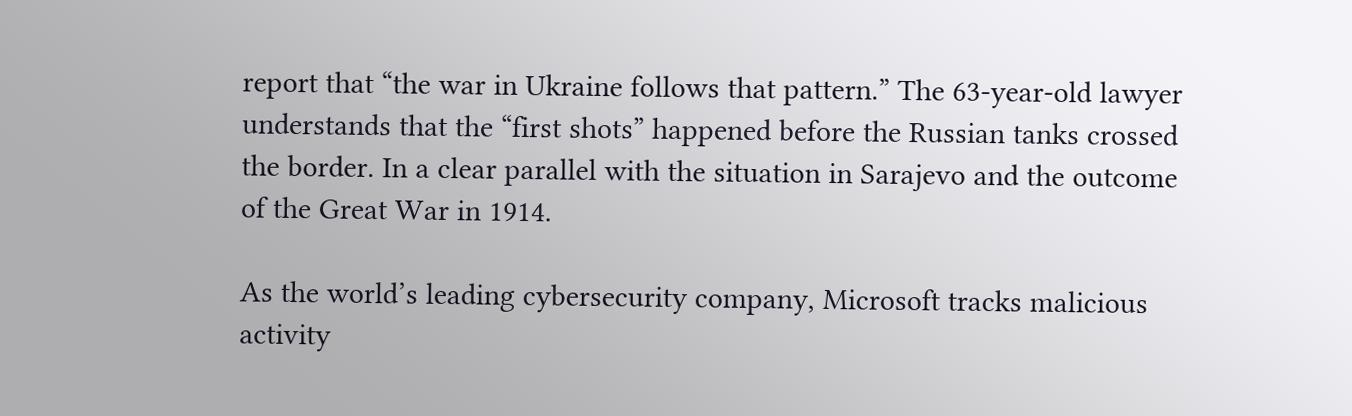report that “the war in Ukraine follows that pattern.” The 63-year-old lawyer understands that the “first shots” happened before the Russian tanks crossed the border. In a clear parallel with the situation in Sarajevo and the outcome of the Great War in 1914.

As the world’s leading cybersecurity company, Microsoft tracks malicious activity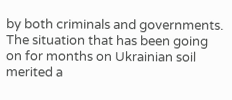by both criminals and governments. The situation that has been going on for months on Ukrainian soil merited a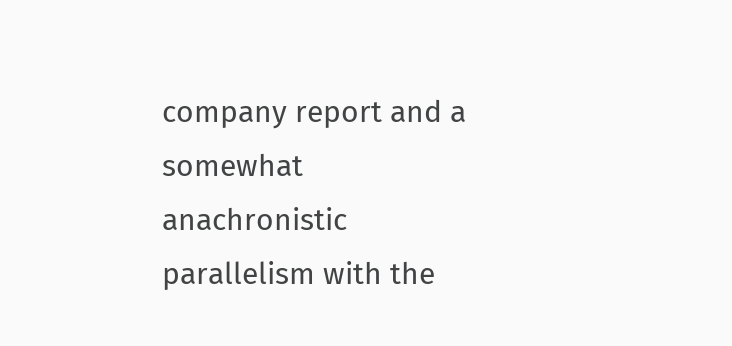company report and a somewhat anachronistic parallelism with the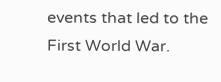events that led to the First World War.